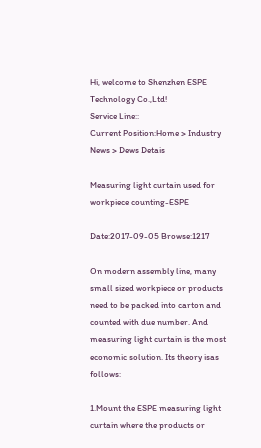Hi, welcome to Shenzhen ESPE Technology Co.,Ltd!
Service Line::
Current Position:Home > Industry News > Dews Detais

Measuring light curtain used for workpiece counting-ESPE

Date:2017-09-05 Browse:1217

On modern assembly line, many small sized workpiece or products need to be packed into carton and counted with due number. And measuring light curtain is the most economic solution. Its theory isas follows:

1.Mount the ESPE measuring light curtain where the products or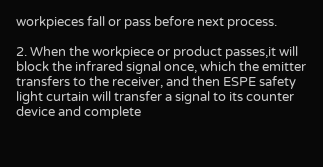workpieces fall or pass before next process.

2. When the workpiece or product passes,it will block the infrared signal once, which the emitter transfers to the receiver, and then ESPE safety light curtain will transfer a signal to its counter device and complete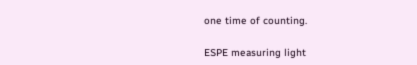one time of counting.

ESPE measuring light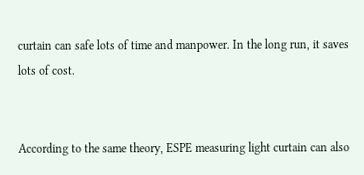curtain can safe lots of time and manpower. In the long run, it saves lots of cost.


According to the same theory, ESPE measuring light curtain can also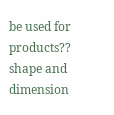be used for products?? shape and dimension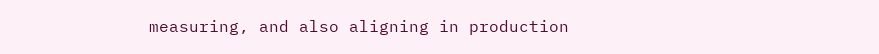measuring, and also aligning in production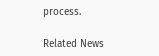process.

Related News